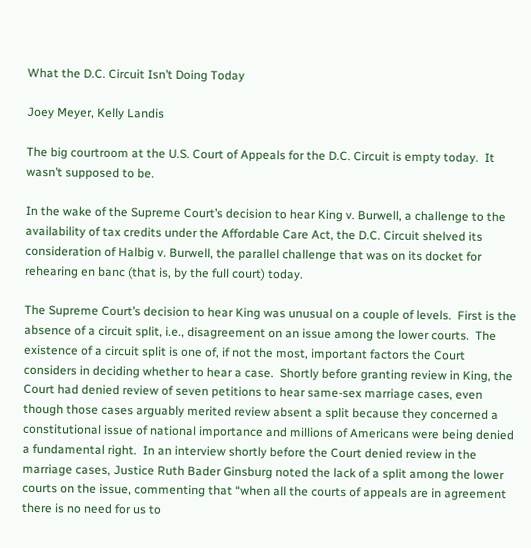What the D.C. Circuit Isn’t Doing Today

Joey Meyer, Kelly Landis

The big courtroom at the U.S. Court of Appeals for the D.C. Circuit is empty today.  It wasn’t supposed to be.

In the wake of the Supreme Court’s decision to hear King v. Burwell, a challenge to the availability of tax credits under the Affordable Care Act, the D.C. Circuit shelved its consideration of Halbig v. Burwell, the parallel challenge that was on its docket for rehearing en banc (that is, by the full court) today.

The Supreme Court’s decision to hear King was unusual on a couple of levels.  First is the absence of a circuit split, i.e., disagreement on an issue among the lower courts.  The existence of a circuit split is one of, if not the most, important factors the Court considers in deciding whether to hear a case.  Shortly before granting review in King, the Court had denied review of seven petitions to hear same-sex marriage cases, even though those cases arguably merited review absent a split because they concerned a constitutional issue of national importance and millions of Americans were being denied a fundamental right.  In an interview shortly before the Court denied review in the marriage cases, Justice Ruth Bader Ginsburg noted the lack of a split among the lower courts on the issue, commenting that “when all the courts of appeals are in agreement there is no need for us to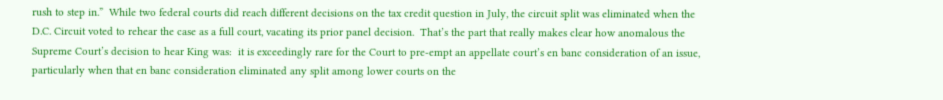rush to step in.”  While two federal courts did reach different decisions on the tax credit question in July, the circuit split was eliminated when the D.C. Circuit voted to rehear the case as a full court, vacating its prior panel decision.  That’s the part that really makes clear how anomalous the Supreme Court’s decision to hear King was:  it is exceedingly rare for the Court to pre-empt an appellate court’s en banc consideration of an issue, particularly when that en banc consideration eliminated any split among lower courts on the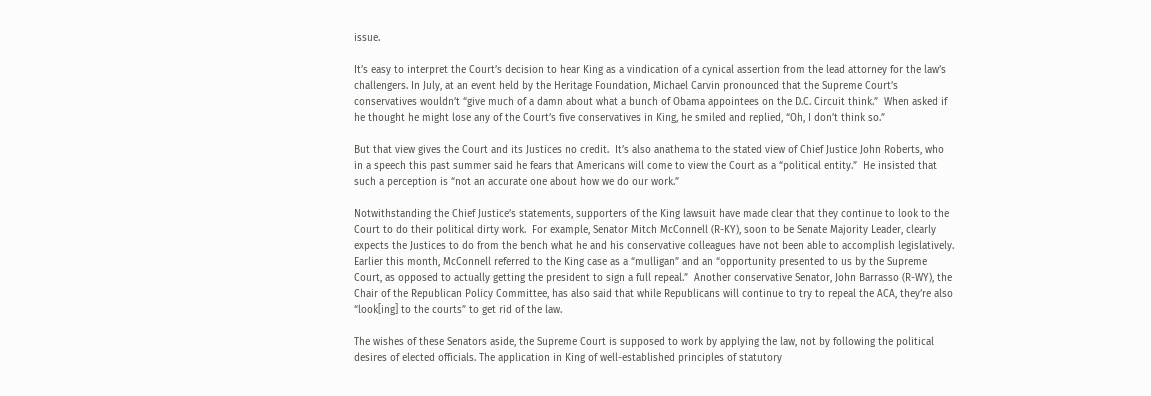issue.

It’s easy to interpret the Court’s decision to hear King as a vindication of a cynical assertion from the lead attorney for the law’s challengers. In July, at an event held by the Heritage Foundation, Michael Carvin pronounced that the Supreme Court’s conservatives wouldn’t “give much of a damn about what a bunch of Obama appointees on the D.C. Circuit think.”  When asked if he thought he might lose any of the Court’s five conservatives in King, he smiled and replied, “Oh, I don’t think so.”

But that view gives the Court and its Justices no credit.  It’s also anathema to the stated view of Chief Justice John Roberts, who in a speech this past summer said he fears that Americans will come to view the Court as a “political entity.”  He insisted that such a perception is “not an accurate one about how we do our work.”

Notwithstanding the Chief Justice’s statements, supporters of the King lawsuit have made clear that they continue to look to the Court to do their political dirty work.  For example, Senator Mitch McConnell (R-KY), soon to be Senate Majority Leader, clearly expects the Justices to do from the bench what he and his conservative colleagues have not been able to accomplish legislatively. Earlier this month, McConnell referred to the King case as a “mulligan” and an “opportunity presented to us by the Supreme Court, as opposed to actually getting the president to sign a full repeal.”  Another conservative Senator, John Barrasso (R-WY), the Chair of the Republican Policy Committee, has also said that while Republicans will continue to try to repeal the ACA, they’re also “look[ing] to the courts” to get rid of the law.

The wishes of these Senators aside, the Supreme Court is supposed to work by applying the law, not by following the political desires of elected officials. The application in King of well-established principles of statutory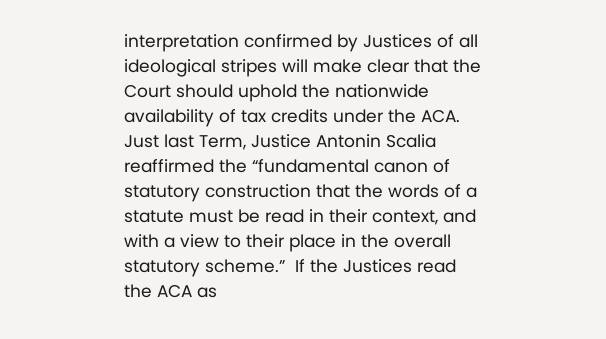interpretation confirmed by Justices of all ideological stripes will make clear that the Court should uphold the nationwide availability of tax credits under the ACA.  Just last Term, Justice Antonin Scalia reaffirmed the “fundamental canon of statutory construction that the words of a statute must be read in their context, and with a view to their place in the overall statutory scheme.”  If the Justices read the ACA as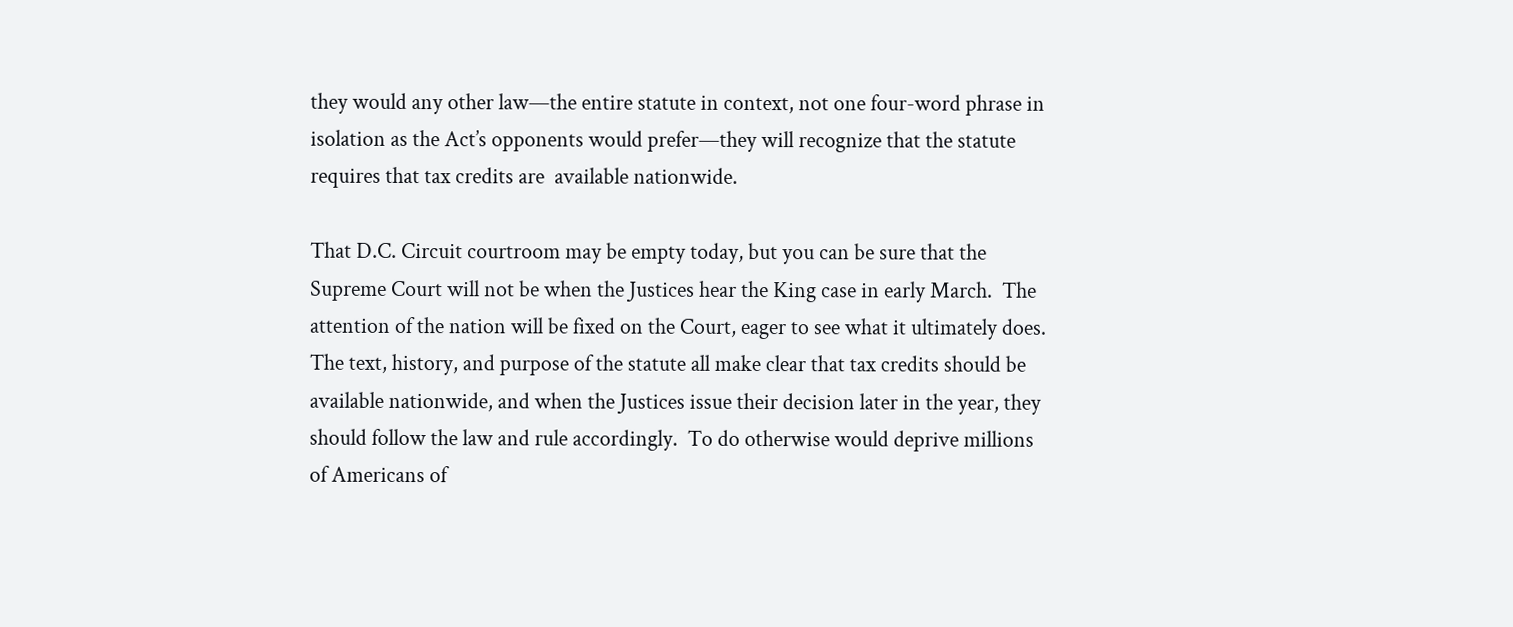they would any other law—the entire statute in context, not one four-word phrase in isolation as the Act’s opponents would prefer—they will recognize that the statute requires that tax credits are  available nationwide.

That D.C. Circuit courtroom may be empty today, but you can be sure that the Supreme Court will not be when the Justices hear the King case in early March.  The attention of the nation will be fixed on the Court, eager to see what it ultimately does.  The text, history, and purpose of the statute all make clear that tax credits should be available nationwide, and when the Justices issue their decision later in the year, they should follow the law and rule accordingly.  To do otherwise would deprive millions of Americans of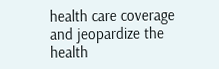health care coverage and jeopardize the health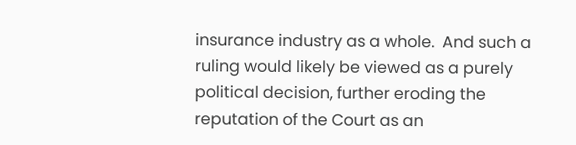insurance industry as a whole.  And such a ruling would likely be viewed as a purely political decision, further eroding the reputation of the Court as an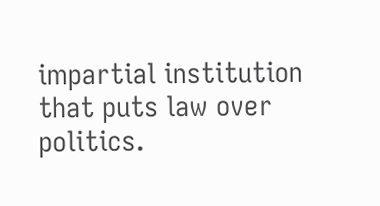impartial institution that puts law over politics.